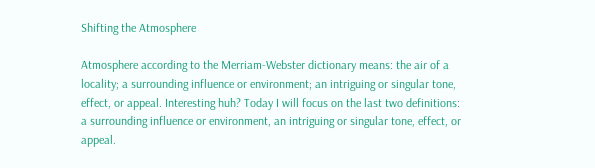Shifting the Atmosphere

Atmosphere according to the Merriam-Webster dictionary means: the air of a locality; a surrounding influence or environment; an intriguing or singular tone, effect, or appeal. Interesting huh? Today I will focus on the last two definitions: a surrounding influence or environment, an intriguing or singular tone, effect, or appeal.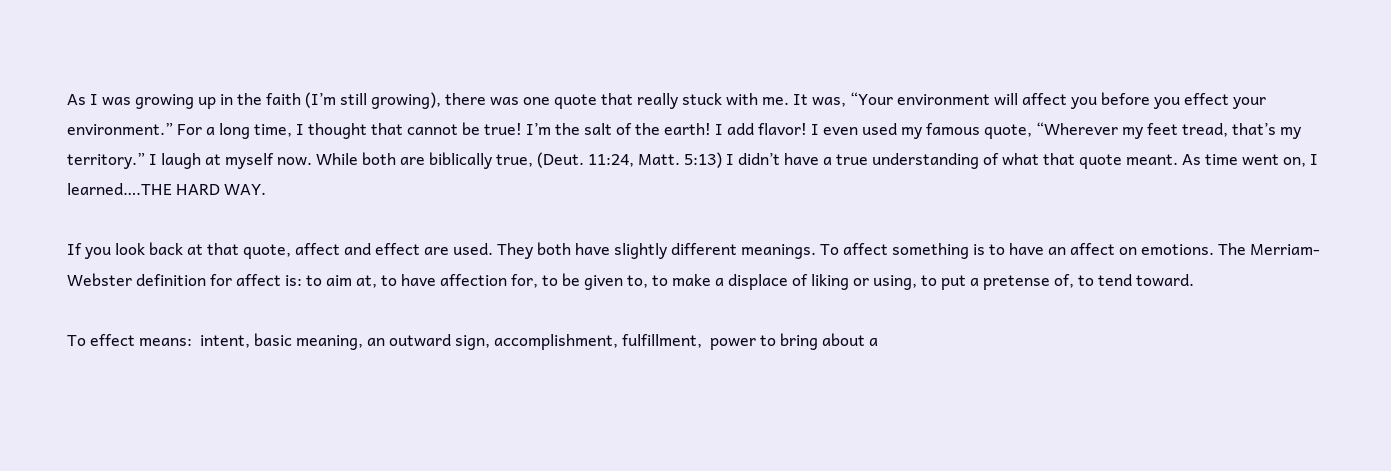As I was growing up in the faith (I’m still growing), there was one quote that really stuck with me. It was, “Your environment will affect you before you effect your environment.” For a long time, I thought that cannot be true! I’m the salt of the earth! I add flavor! I even used my famous quote, “Wherever my feet tread, that’s my territory.” I laugh at myself now. While both are biblically true, (Deut. 11:24, Matt. 5:13) I didn’t have a true understanding of what that quote meant. As time went on, I learned….THE HARD WAY.

If you look back at that quote, affect and effect are used. They both have slightly different meanings. To affect something is to have an affect on emotions. The Merriam-Webster definition for affect is: to aim at, to have affection for, to be given to, to make a displace of liking or using, to put a pretense of, to tend toward.

To effect means:  intent, basic meaning, an outward sign, accomplishment, fulfillment,  power to bring about a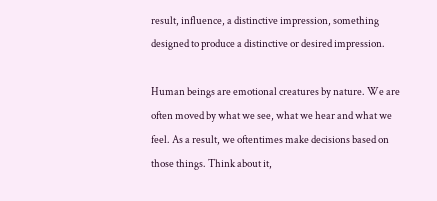result, influence, a distinctive impression, something designed to produce a distinctive or desired impression.

Human beings are emotional creatures by nature. We are often moved by what we see, what we hear and what we feel. As a result, we oftentimes make decisions based on those things. Think about it,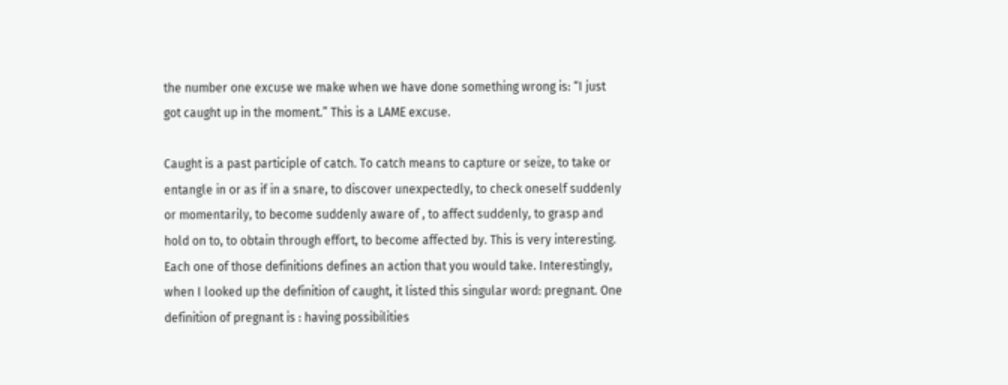the number one excuse we make when we have done something wrong is: “I just got caught up in the moment.” This is a LAME excuse.

Caught is a past participle of catch. To catch means to capture or seize, to take or entangle in or as if in a snare, to discover unexpectedly, to check oneself suddenly or momentarily, to become suddenly aware of , to affect suddenly, to grasp and hold on to, to obtain through effort, to become affected by. This is very interesting. Each one of those definitions defines an action that you would take. Interestingly, when I looked up the definition of caught, it listed this singular word: pregnant. One definition of pregnant is : having possibilities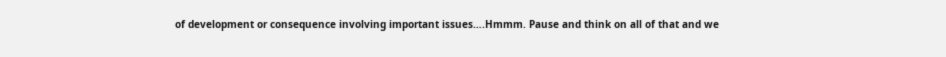of development or consequence involving important issues….Hmmm. Pause and think on all of that and we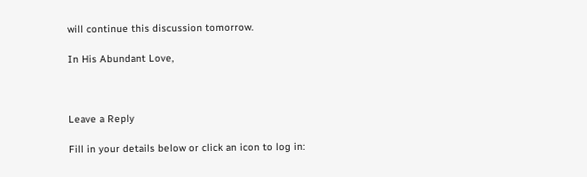will continue this discussion tomorrow.

In His Abundant Love,



Leave a Reply

Fill in your details below or click an icon to log in: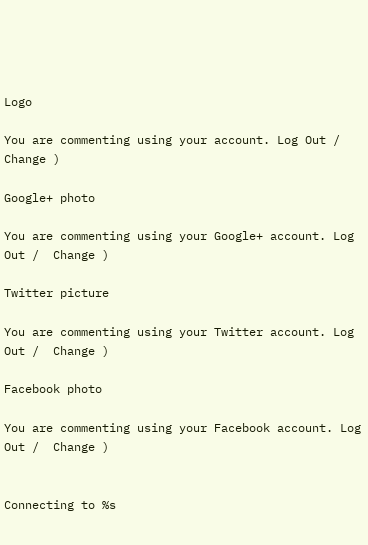Logo

You are commenting using your account. Log Out /  Change )

Google+ photo

You are commenting using your Google+ account. Log Out /  Change )

Twitter picture

You are commenting using your Twitter account. Log Out /  Change )

Facebook photo

You are commenting using your Facebook account. Log Out /  Change )


Connecting to %s